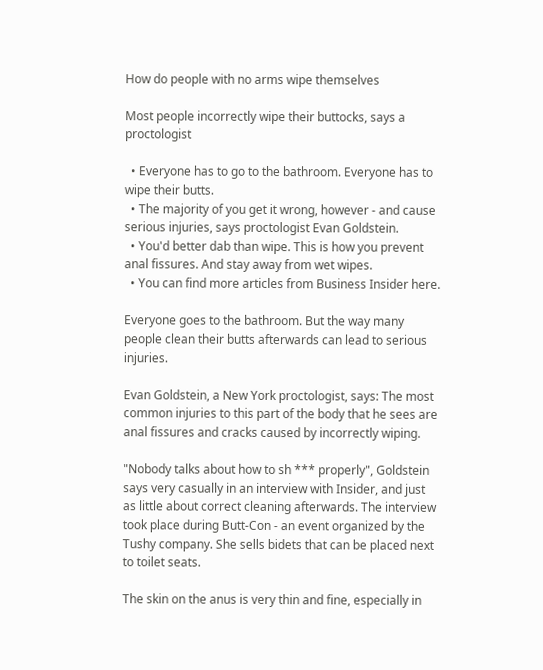How do people with no arms wipe themselves

Most people incorrectly wipe their buttocks, says a proctologist

  • Everyone has to go to the bathroom. Everyone has to wipe their butts.
  • The majority of you get it wrong, however - and cause serious injuries, says proctologist Evan Goldstein.
  • You'd better dab than wipe. This is how you prevent anal fissures. And stay away from wet wipes.
  • You can find more articles from Business Insider here.

Everyone goes to the bathroom. But the way many people clean their butts afterwards can lead to serious injuries.

Evan Goldstein, a New York proctologist, says: The most common injuries to this part of the body that he sees are anal fissures and cracks caused by incorrectly wiping.

"Nobody talks about how to sh *** properly", Goldstein says very casually in an interview with Insider, and just as little about correct cleaning afterwards. The interview took place during Butt-Con - an event organized by the Tushy company. She sells bidets that can be placed next to toilet seats.

The skin on the anus is very thin and fine, especially in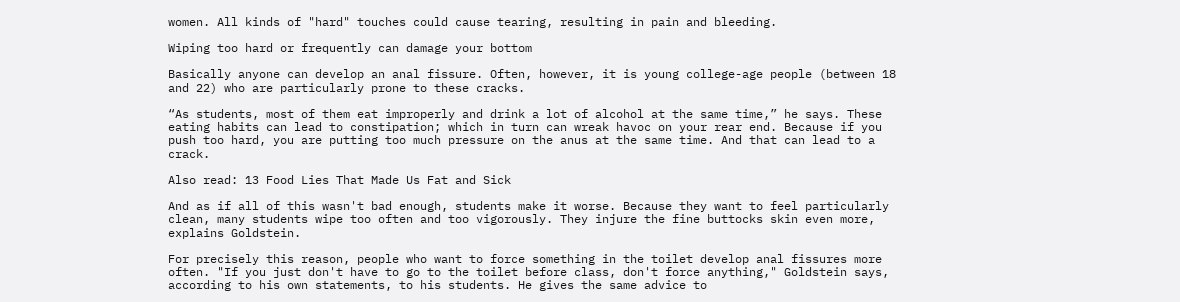women. All kinds of "hard" touches could cause tearing, resulting in pain and bleeding.

Wiping too hard or frequently can damage your bottom

Basically anyone can develop an anal fissure. Often, however, it is young college-age people (between 18 and 22) who are particularly prone to these cracks.

“As students, most of them eat improperly and drink a lot of alcohol at the same time,” he says. These eating habits can lead to constipation; which in turn can wreak havoc on your rear end. Because if you push too hard, you are putting too much pressure on the anus at the same time. And that can lead to a crack.

Also read: 13 Food Lies That Made Us Fat and Sick

And as if all of this wasn't bad enough, students make it worse. Because they want to feel particularly clean, many students wipe too often and too vigorously. They injure the fine buttocks skin even more, explains Goldstein.

For precisely this reason, people who want to force something in the toilet develop anal fissures more often. "If you just don't have to go to the toilet before class, don't force anything," Goldstein says, according to his own statements, to his students. He gives the same advice to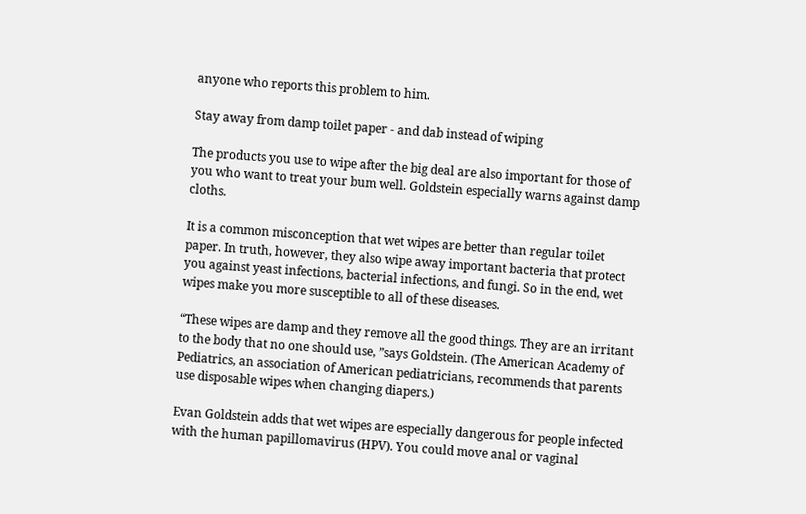anyone who reports this problem to him.

Stay away from damp toilet paper - and dab instead of wiping

The products you use to wipe after the big deal are also important for those of you who want to treat your bum well. Goldstein especially warns against damp cloths.

It is a common misconception that wet wipes are better than regular toilet paper. In truth, however, they also wipe away important bacteria that protect you against yeast infections, bacterial infections, and fungi. So in the end, wet wipes make you more susceptible to all of these diseases.

“These wipes are damp and they remove all the good things. They are an irritant to the body that no one should use, ”says Goldstein. (The American Academy of Pediatrics, an association of American pediatricians, recommends that parents use disposable wipes when changing diapers.)

Evan Goldstein adds that wet wipes are especially dangerous for people infected with the human papillomavirus (HPV). You could move anal or vaginal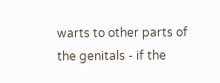warts to other parts of the genitals - if the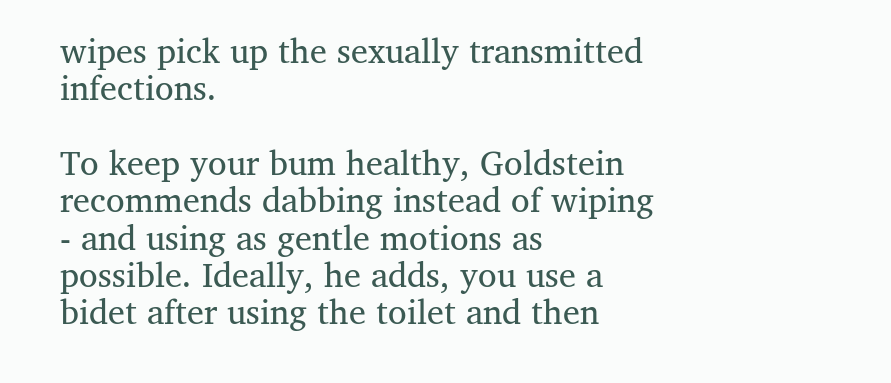wipes pick up the sexually transmitted infections.

To keep your bum healthy, Goldstein recommends dabbing instead of wiping - and using as gentle motions as possible. Ideally, he adds, you use a bidet after using the toilet and then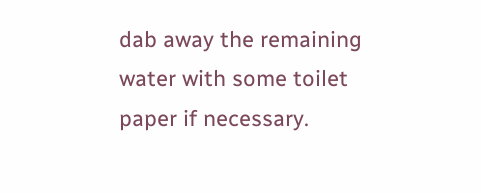dab away the remaining water with some toilet paper if necessary.